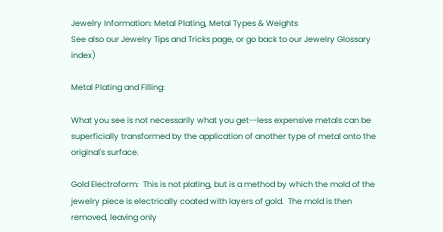Jewelry Information: Metal Plating, Metal Types & Weights
See also our Jewelry Tips and Tricks page, or go back to our Jewelry Glossary index)

Metal Plating and Filling:

What you see is not necessarily what you get--less expensive metals can be superficially transformed by the application of another type of metal onto the original's surface.

Gold Electroform:  This is not plating, but is a method by which the mold of the jewelry piece is electrically coated with layers of gold.  The mold is then removed, leaving only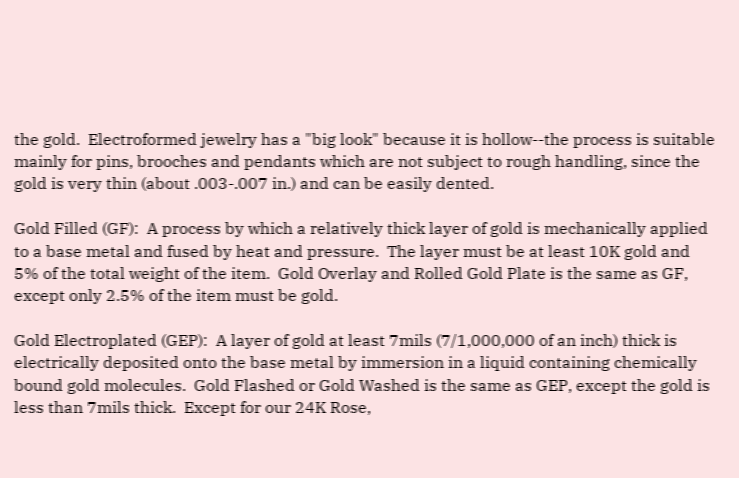the gold.  Electroformed jewelry has a "big look" because it is hollow--the process is suitable mainly for pins, brooches and pendants which are not subject to rough handling, since the gold is very thin (about .003-.007 in.) and can be easily dented.

Gold Filled (GF):  A process by which a relatively thick layer of gold is mechanically applied to a base metal and fused by heat and pressure.  The layer must be at least 10K gold and 5% of the total weight of the item.  Gold Overlay and Rolled Gold Plate is the same as GF, except only 2.5% of the item must be gold.

Gold Electroplated (GEP):  A layer of gold at least 7mils (7/1,000,000 of an inch) thick is electrically deposited onto the base metal by immersion in a liquid containing chemically bound gold molecules.  Gold Flashed or Gold Washed is the same as GEP, except the gold is less than 7mils thick.  Except for our 24K Rose,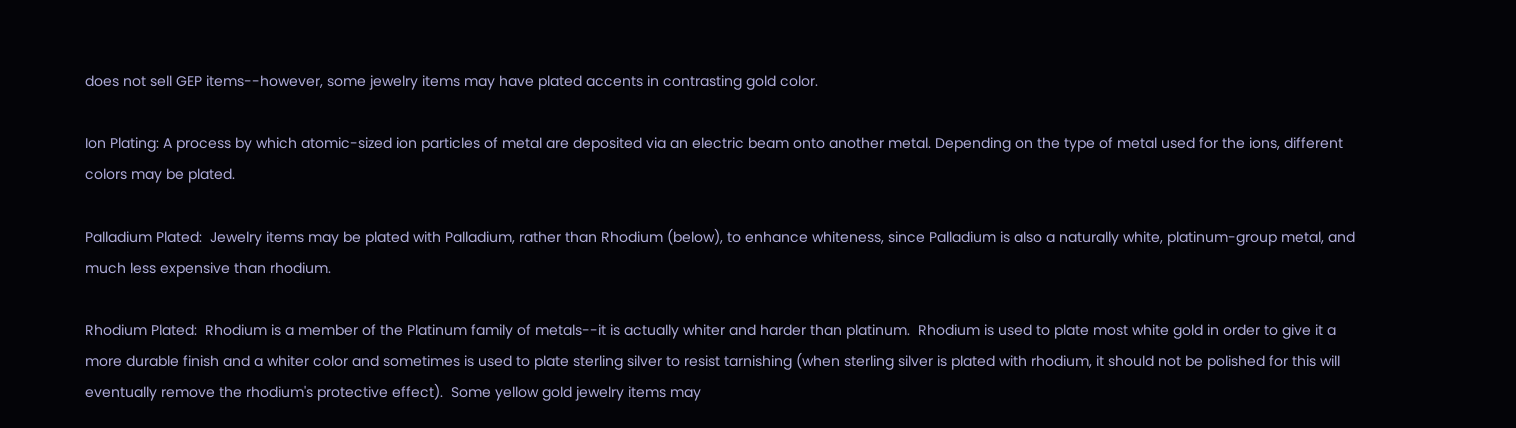does not sell GEP items--however, some jewelry items may have plated accents in contrasting gold color.

Ion Plating: A process by which atomic-sized ion particles of metal are deposited via an electric beam onto another metal. Depending on the type of metal used for the ions, different colors may be plated.

Palladium Plated:  Jewelry items may be plated with Palladium, rather than Rhodium (below), to enhance whiteness, since Palladium is also a naturally white, platinum-group metal, and much less expensive than rhodium.

Rhodium Plated:  Rhodium is a member of the Platinum family of metals--it is actually whiter and harder than platinum.  Rhodium is used to plate most white gold in order to give it a more durable finish and a whiter color and sometimes is used to plate sterling silver to resist tarnishing (when sterling silver is plated with rhodium, it should not be polished for this will eventually remove the rhodium's protective effect).  Some yellow gold jewelry items may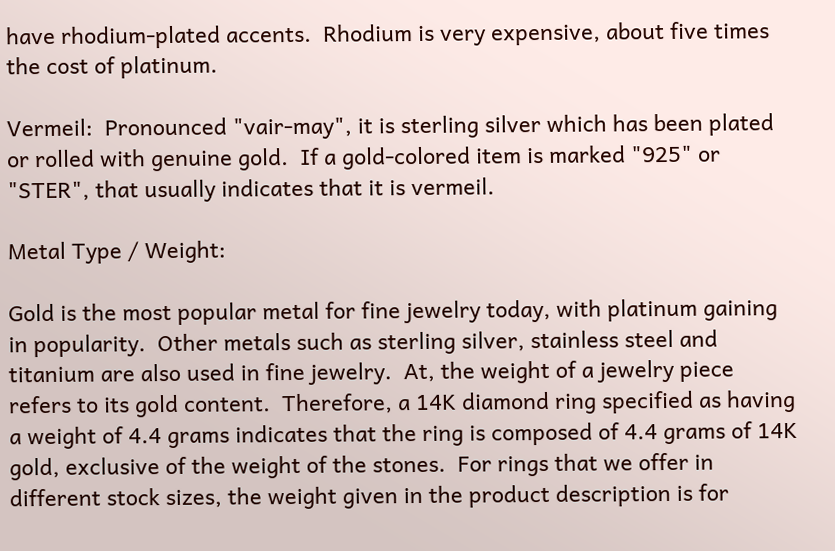have rhodium-plated accents.  Rhodium is very expensive, about five times the cost of platinum.

Vermeil:  Pronounced "vair-may", it is sterling silver which has been plated or rolled with genuine gold.  If a gold-colored item is marked "925" or "STER", that usually indicates that it is vermeil.

Metal Type / Weight:

Gold is the most popular metal for fine jewelry today, with platinum gaining in popularity.  Other metals such as sterling silver, stainless steel and titanium are also used in fine jewelry.  At, the weight of a jewelry piece refers to its gold content.  Therefore, a 14K diamond ring specified as having a weight of 4.4 grams indicates that the ring is composed of 4.4 grams of 14K gold, exclusive of the weight of the stones.  For rings that we offer in different stock sizes, the weight given in the product description is for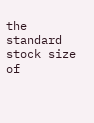the standard stock size of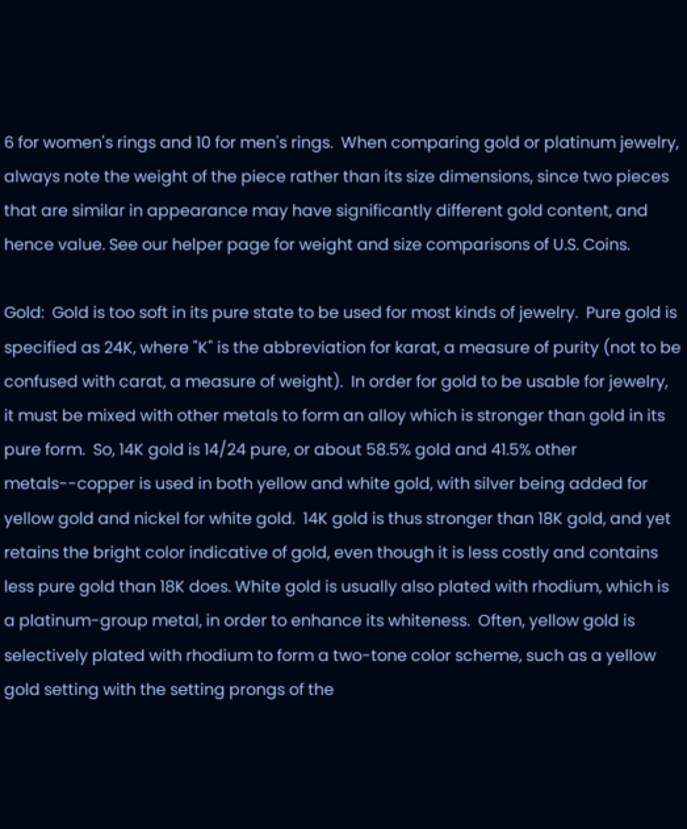6 for women's rings and 10 for men's rings.  When comparing gold or platinum jewelry, always note the weight of the piece rather than its size dimensions, since two pieces that are similar in appearance may have significantly different gold content, and hence value. See our helper page for weight and size comparisons of U.S. Coins.

Gold:  Gold is too soft in its pure state to be used for most kinds of jewelry.  Pure gold is specified as 24K, where "K" is the abbreviation for karat, a measure of purity (not to be confused with carat, a measure of weight).  In order for gold to be usable for jewelry, it must be mixed with other metals to form an alloy which is stronger than gold in its pure form.  So, 14K gold is 14/24 pure, or about 58.5% gold and 41.5% other metals--copper is used in both yellow and white gold, with silver being added for yellow gold and nickel for white gold.  14K gold is thus stronger than 18K gold, and yet retains the bright color indicative of gold, even though it is less costly and contains less pure gold than 18K does. White gold is usually also plated with rhodium, which is a platinum-group metal, in order to enhance its whiteness.  Often, yellow gold is selectively plated with rhodium to form a two-tone color scheme, such as a yellow gold setting with the setting prongs of the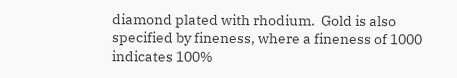diamond plated with rhodium.  Gold is also specified by fineness, where a fineness of 1000 indicates 100%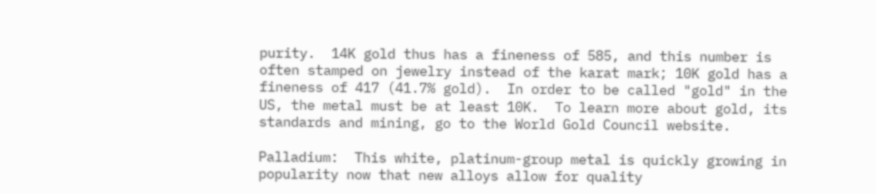purity.  14K gold thus has a fineness of 585, and this number is often stamped on jewelry instead of the karat mark; 10K gold has a fineness of 417 (41.7% gold).  In order to be called "gold" in the US, the metal must be at least 10K.  To learn more about gold, its standards and mining, go to the World Gold Council website.

Palladium:  This white, platinum-group metal is quickly growing in popularity now that new alloys allow for quality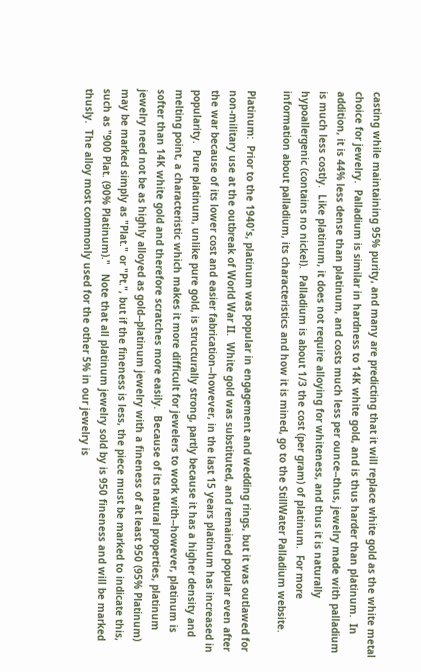casting while maintaining 95% purity, and many are predicting that it will replace white gold as the white metal choice for jewelry.  Palladium is similar in hardness to 14K white gold, and is thus harder than platinum.  In addition, it is 44% less dense than platinum, and costs much less per ounce--thus, jewelry made with palladium is much less costly.  Like platinum, it does not require alloying for whiteness, and thus it is naturally hypoallergenic (contains no nickel).  Palladium is about 1/3 the cost (per gram) of platinum.  For more information about palladium, its characteristics and how it is mined, go to the StillWater Palladium website.

Platinum:  Prior to the 1940's, platinum was popular in engagement and wedding rings, but it was outlawed for non-military use at the outbreak of World War II.  White gold was substituted, and remained popular even after the war because of its lower cost and easier fabrication--however, in the last 15 years platinum has increased in popularity.  Pure platinum, unlike pure gold, is structurally strong, partly because it has a higher density and melting point, a characteristic which makes it more difficult for jewelers to work with--however, platinum is softer than 14K white gold and therefore scratches more easily.  Because of its natural properties, platinum jewelry need not be as highly alloyed as gold--platinum jewelry with a fineness of at least 950 (95% Platinum) may be marked simply as "Plat." or "Pt.", but if the fineness is less, the piece must be marked to indicate this, such as "900 Plat. (90% Platinum)."   Note that all platinum jewelry sold by is 950 fineness and will be marked thusly.  The alloy most commonly used for the other 5% in our jewelry is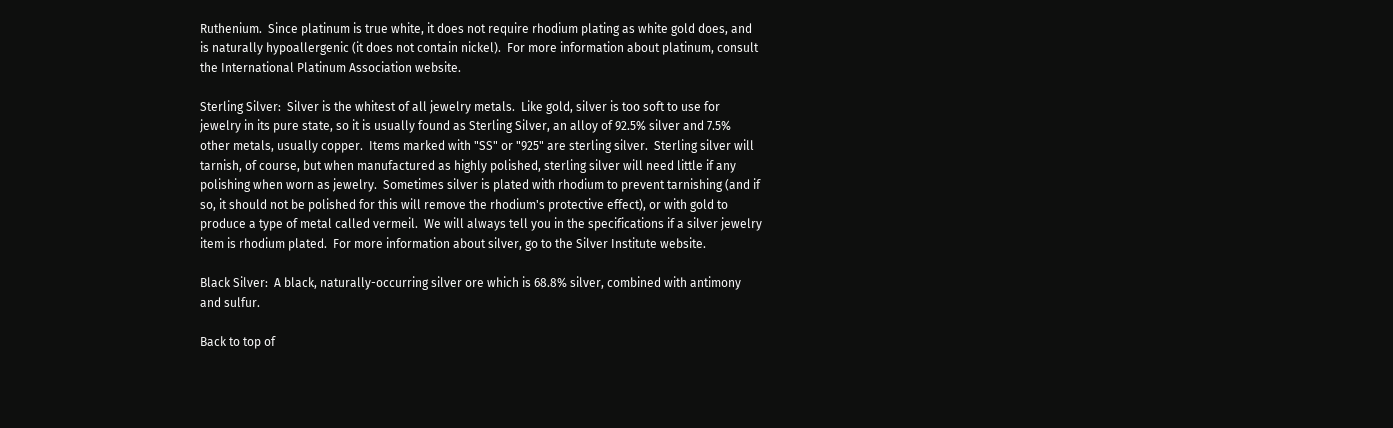Ruthenium.  Since platinum is true white, it does not require rhodium plating as white gold does, and is naturally hypoallergenic (it does not contain nickel).  For more information about platinum, consult the International Platinum Association website.

Sterling Silver:  Silver is the whitest of all jewelry metals.  Like gold, silver is too soft to use for jewelry in its pure state, so it is usually found as Sterling Silver, an alloy of 92.5% silver and 7.5% other metals, usually copper.  Items marked with "SS" or "925" are sterling silver.  Sterling silver will tarnish, of course, but when manufactured as highly polished, sterling silver will need little if any polishing when worn as jewelry.  Sometimes silver is plated with rhodium to prevent tarnishing (and if so, it should not be polished for this will remove the rhodium's protective effect), or with gold to produce a type of metal called vermeil.  We will always tell you in the specifications if a silver jewelry item is rhodium plated.  For more information about silver, go to the Silver Institute website.

Black Silver:  A black, naturally-occurring silver ore which is 68.8% silver, combined with antimony and sulfur.

Back to top of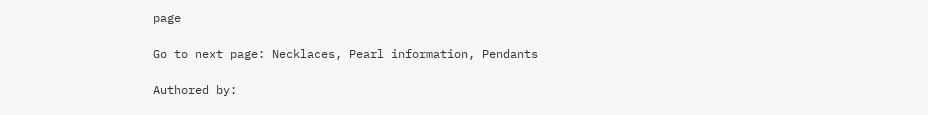page

Go to next page: Necklaces, Pearl information, Pendants

Authored by: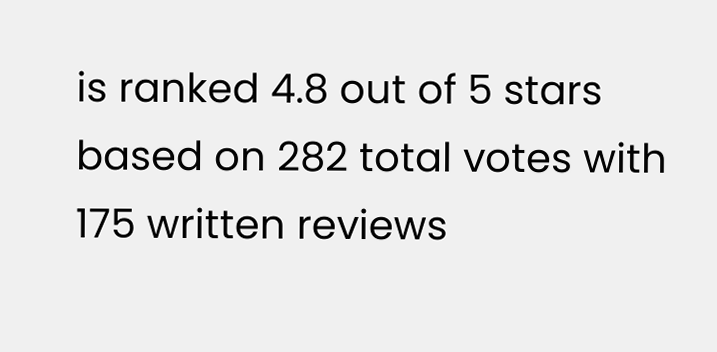is ranked 4.8 out of 5 stars based on 282 total votes with 175 written reviews